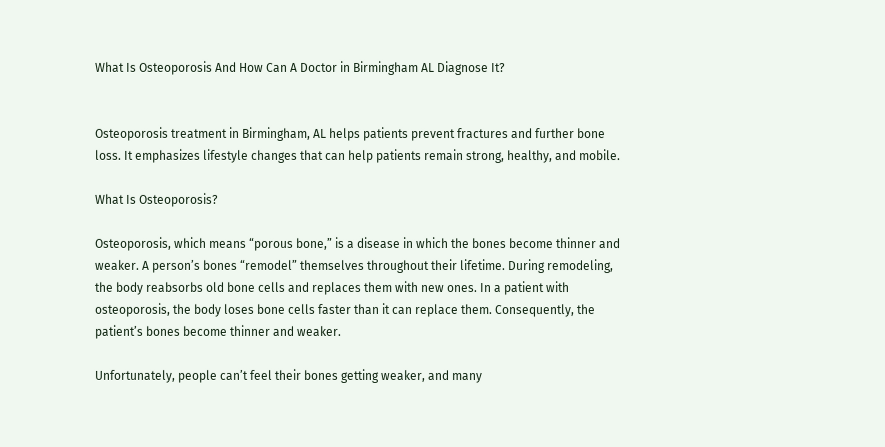What Is Osteoporosis And How Can A Doctor in Birmingham AL Diagnose It?


Osteoporosis treatment in Birmingham, AL helps patients prevent fractures and further bone loss. It emphasizes lifestyle changes that can help patients remain strong, healthy, and mobile.

What Is Osteoporosis?

Osteoporosis, which means “porous bone,” is a disease in which the bones become thinner and weaker. A person’s bones “remodel” themselves throughout their lifetime. During remodeling, the body reabsorbs old bone cells and replaces them with new ones. In a patient with osteoporosis, the body loses bone cells faster than it can replace them. Consequently, the patient’s bones become thinner and weaker.

Unfortunately, people can’t feel their bones getting weaker, and many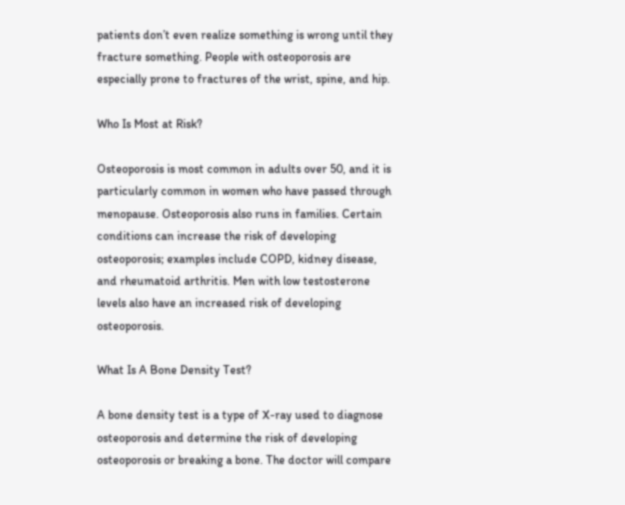patients don’t even realize something is wrong until they fracture something. People with osteoporosis are especially prone to fractures of the wrist, spine, and hip.

Who Is Most at Risk?

Osteoporosis is most common in adults over 50, and it is particularly common in women who have passed through menopause. Osteoporosis also runs in families. Certain conditions can increase the risk of developing osteoporosis; examples include COPD, kidney disease, and rheumatoid arthritis. Men with low testosterone levels also have an increased risk of developing osteoporosis.

What Is A Bone Density Test?

A bone density test is a type of X-ray used to diagnose osteoporosis and determine the risk of developing osteoporosis or breaking a bone. The doctor will compare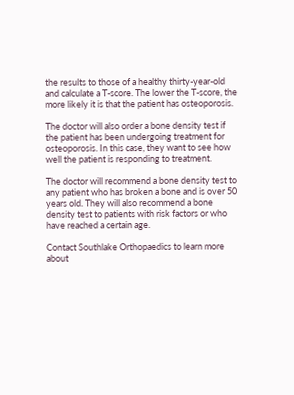the results to those of a healthy thirty-year-old and calculate a T-score. The lower the T-score, the more likely it is that the patient has osteoporosis.

The doctor will also order a bone density test if the patient has been undergoing treatment for osteoporosis. In this case, they want to see how well the patient is responding to treatment.

The doctor will recommend a bone density test to any patient who has broken a bone and is over 50 years old. They will also recommend a bone density test to patients with risk factors or who have reached a certain age.

Contact Southlake Orthopaedics to learn more about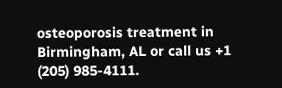osteoporosis treatment in Birmingham, AL or call us +1 (205) 985-4111.